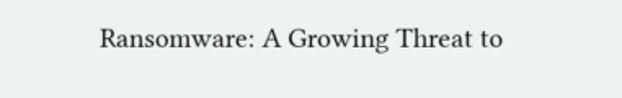Ransomware: A Growing Threat to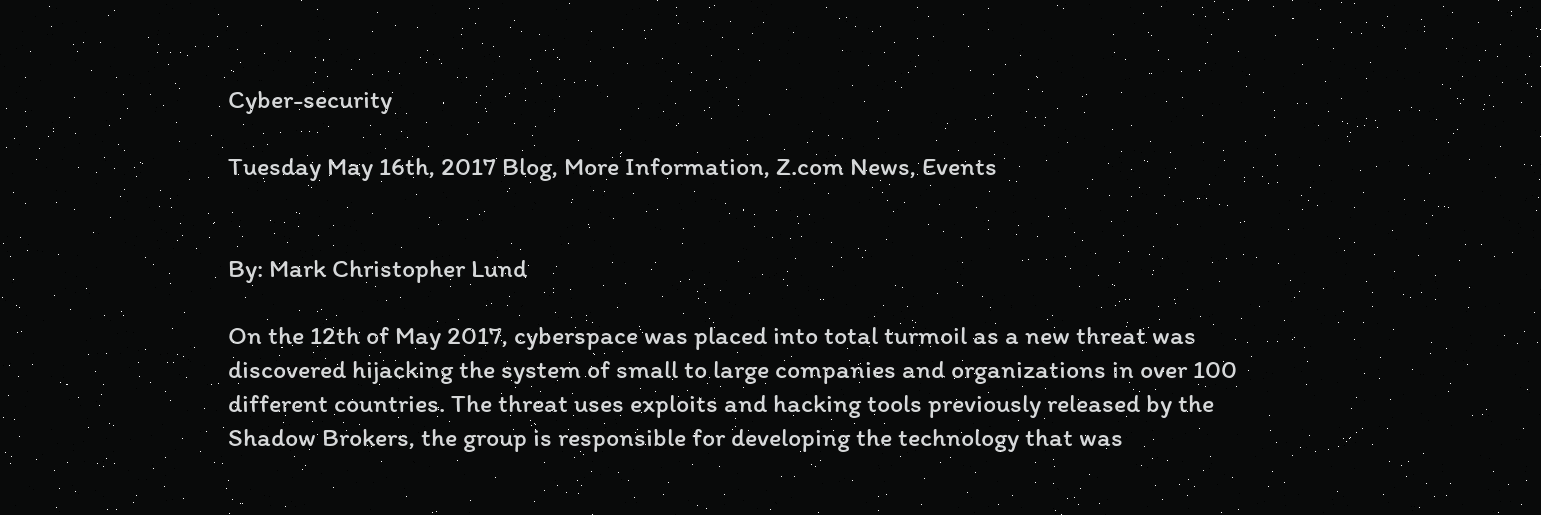Cyber-security

Tuesday May 16th, 2017 Blog, More Information, Z.com News, Events


By: Mark Christopher Lund

On the 12th of May 2017, cyberspace was placed into total turmoil as a new threat was discovered hijacking the system of small to large companies and organizations in over 100 different countries. The threat uses exploits and hacking tools previously released by the Shadow Brokers, the group is responsible for developing the technology that was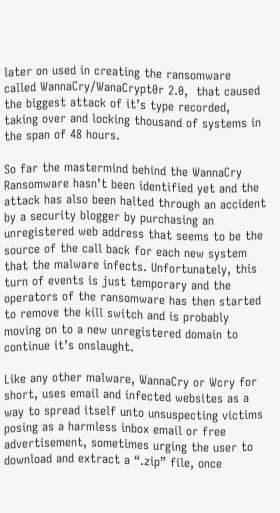later on used in creating the ransomware called WannaCry/WanaCrypt0r 2.0,  that caused the biggest attack of it’s type recorded, taking over and locking thousand of systems in the span of 48 hours.

So far the mastermind behind the WannaCry Ransomware hasn’t been identified yet and the attack has also been halted through an accident by a security blogger by purchasing an unregistered web address that seems to be the source of the call back for each new system that the malware infects. Unfortunately, this turn of events is just temporary and the operators of the ransomware has then started to remove the kill switch and is probably moving on to a new unregistered domain to continue it’s onslaught.

Like any other malware, WannaCry or Wcry for short, uses email and infected websites as a way to spread itself unto unsuspecting victims posing as a harmless inbox email or free advertisement, sometimes urging the user to download and extract a “.zip” file, once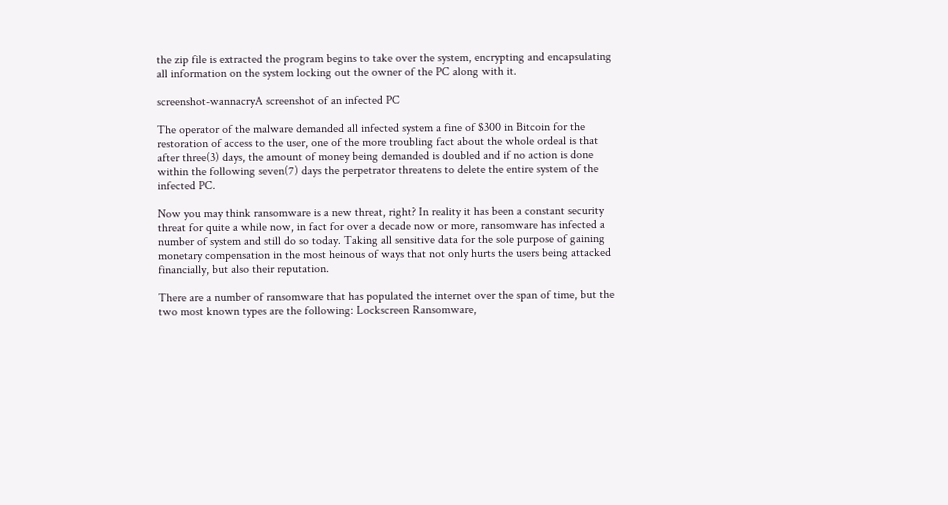the zip file is extracted the program begins to take over the system, encrypting and encapsulating all information on the system locking out the owner of the PC along with it.

screenshot-wannacryA screenshot of an infected PC

The operator of the malware demanded all infected system a fine of $300 in Bitcoin for the restoration of access to the user, one of the more troubling fact about the whole ordeal is that after three(3) days, the amount of money being demanded is doubled and if no action is done within the following seven(7) days the perpetrator threatens to delete the entire system of the infected PC.

Now you may think ransomware is a new threat, right? In reality it has been a constant security threat for quite a while now, in fact for over a decade now or more, ransomware has infected a number of system and still do so today. Taking all sensitive data for the sole purpose of gaining monetary compensation in the most heinous of ways that not only hurts the users being attacked financially, but also their reputation.

There are a number of ransomware that has populated the internet over the span of time, but the  two most known types are the following: Lockscreen Ransomware,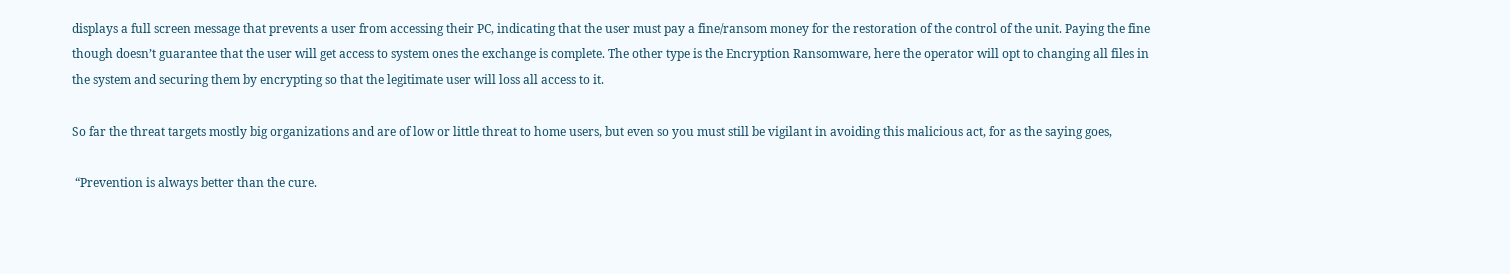displays a full screen message that prevents a user from accessing their PC, indicating that the user must pay a fine/ransom money for the restoration of the control of the unit. Paying the fine though doesn’t guarantee that the user will get access to system ones the exchange is complete. The other type is the Encryption Ransomware, here the operator will opt to changing all files in the system and securing them by encrypting so that the legitimate user will loss all access to it.

So far the threat targets mostly big organizations and are of low or little threat to home users, but even so you must still be vigilant in avoiding this malicious act, for as the saying goes,

 “Prevention is always better than the cure.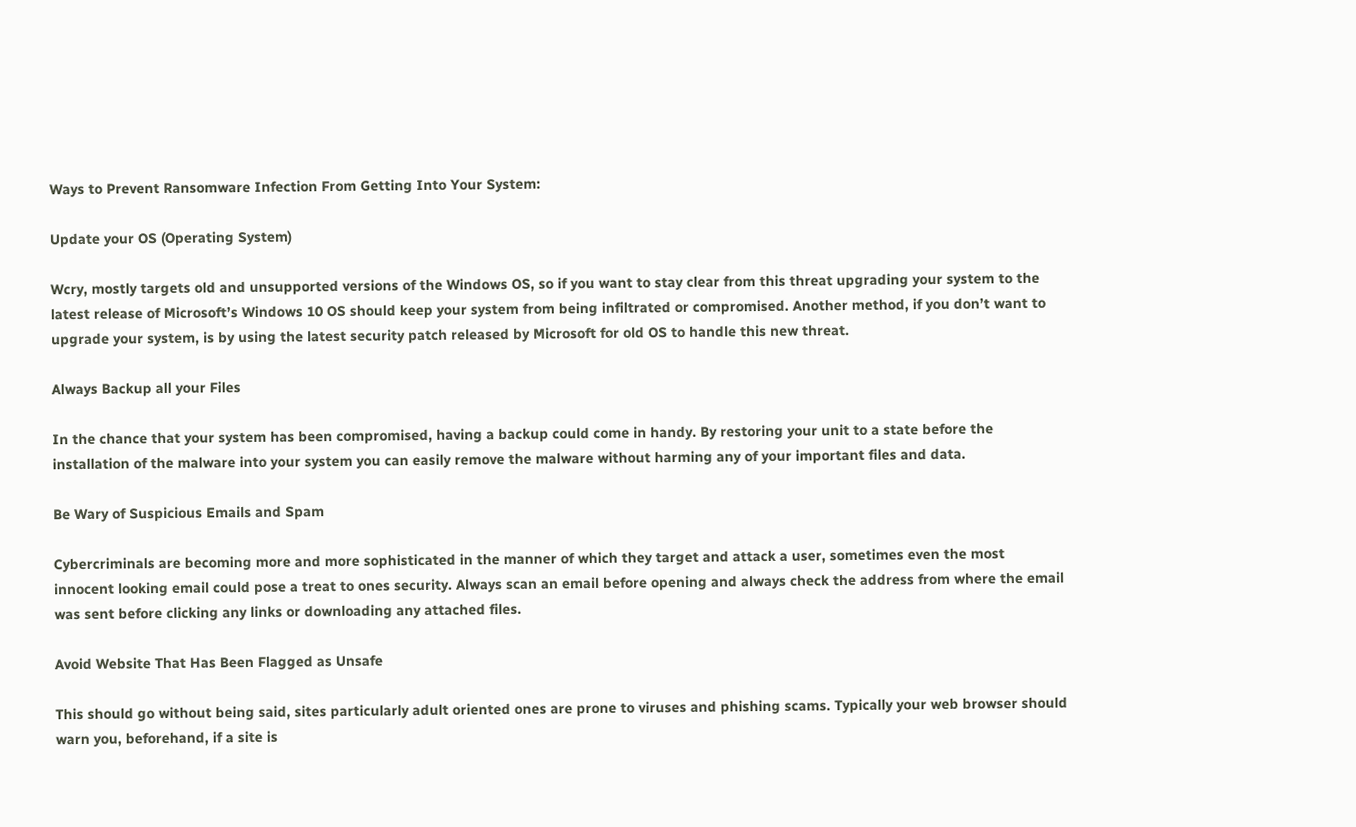Ways to Prevent Ransomware Infection From Getting Into Your System:

Update your OS (Operating System)

Wcry, mostly targets old and unsupported versions of the Windows OS, so if you want to stay clear from this threat upgrading your system to the latest release of Microsoft’s Windows 10 OS should keep your system from being infiltrated or compromised. Another method, if you don’t want to upgrade your system, is by using the latest security patch released by Microsoft for old OS to handle this new threat.

Always Backup all your Files

In the chance that your system has been compromised, having a backup could come in handy. By restoring your unit to a state before the installation of the malware into your system you can easily remove the malware without harming any of your important files and data.

Be Wary of Suspicious Emails and Spam

Cybercriminals are becoming more and more sophisticated in the manner of which they target and attack a user, sometimes even the most innocent looking email could pose a treat to ones security. Always scan an email before opening and always check the address from where the email was sent before clicking any links or downloading any attached files.

Avoid Website That Has Been Flagged as Unsafe

This should go without being said, sites particularly adult oriented ones are prone to viruses and phishing scams. Typically your web browser should warn you, beforehand, if a site is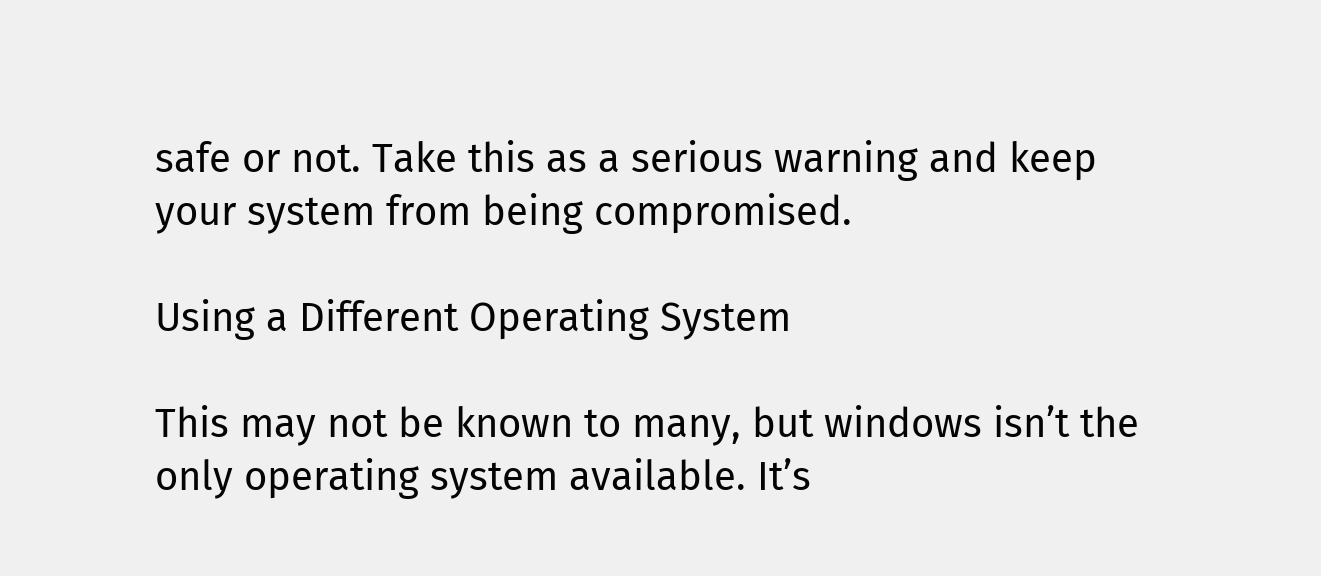safe or not. Take this as a serious warning and keep your system from being compromised.

Using a Different Operating System

This may not be known to many, but windows isn’t the only operating system available. It’s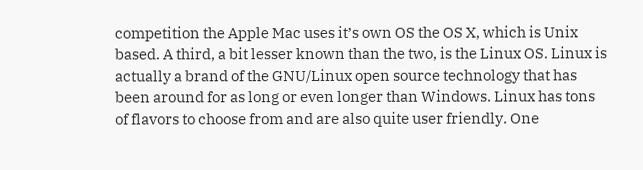competition the Apple Mac uses it’s own OS the OS X, which is Unix based. A third, a bit lesser known than the two, is the Linux OS. Linux is actually a brand of the GNU/Linux open source technology that has been around for as long or even longer than Windows. Linux has tons of flavors to choose from and are also quite user friendly. One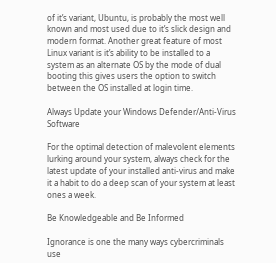of it’s variant, Ubuntu, is probably the most well known and most used due to it’s slick design and modern format. Another great feature of most Linux variant is it’s ability to be installed to a system as an alternate OS by the mode of dual booting this gives users the option to switch between the OS installed at login time.

Always Update your Windows Defender/Anti-Virus Software

For the optimal detection of malevolent elements lurking around your system, always check for the latest update of your installed anti-virus and make it a habit to do a deep scan of your system at least ones a week.

Be Knowledgeable and Be Informed

Ignorance is one the many ways cybercriminals use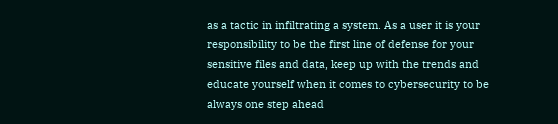as a tactic in infiltrating a system. As a user it is your responsibility to be the first line of defense for your sensitive files and data, keep up with the trends and educate yourself when it comes to cybersecurity to be always one step ahead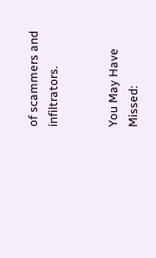of scammers and infiltrators.


You May Have Missed: